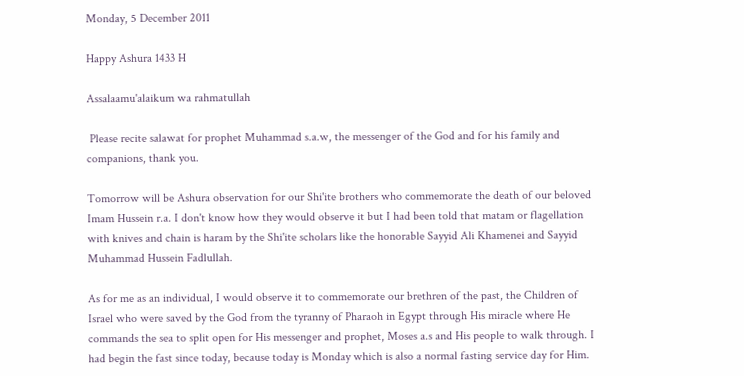Monday, 5 December 2011

Happy Ashura 1433 H

Assalaamu'alaikum wa rahmatullah

 Please recite salawat for prophet Muhammad s.a.w, the messenger of the God and for his family and companions, thank you.

Tomorrow will be Ashura observation for our Shi'ite brothers who commemorate the death of our beloved Imam Hussein r.a. I don't know how they would observe it but I had been told that matam or flagellation with knives and chain is haram by the Shi'ite scholars like the honorable Sayyid Ali Khamenei and Sayyid Muhammad Hussein Fadlullah.

As for me as an individual, I would observe it to commemorate our brethren of the past, the Children of Israel who were saved by the God from the tyranny of Pharaoh in Egypt through His miracle where He commands the sea to split open for His messenger and prophet, Moses a.s and His people to walk through. I had begin the fast since today, because today is Monday which is also a normal fasting service day for Him.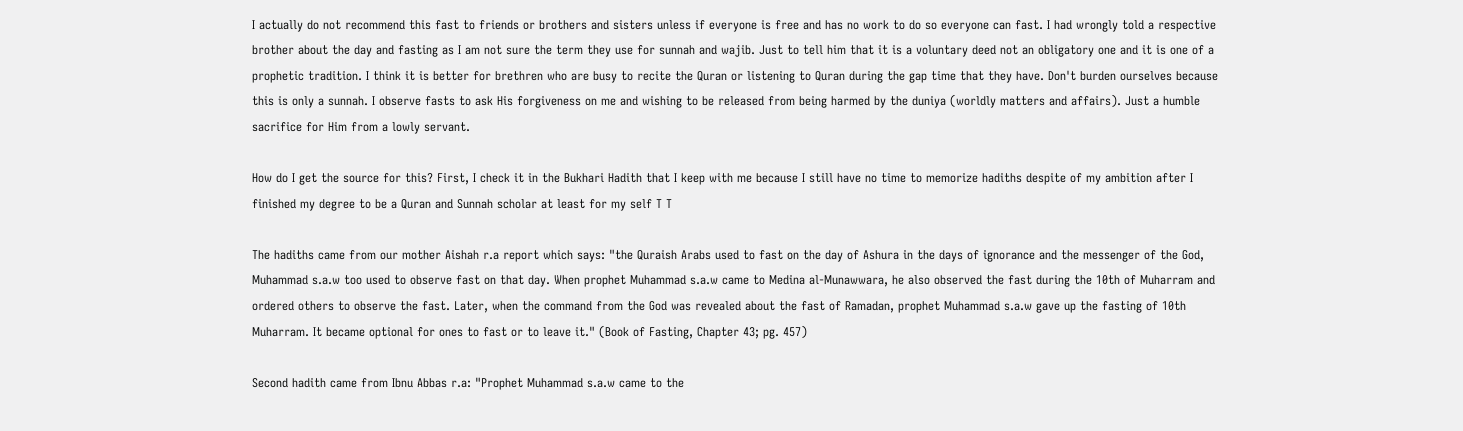I actually do not recommend this fast to friends or brothers and sisters unless if everyone is free and has no work to do so everyone can fast. I had wrongly told a respective brother about the day and fasting as I am not sure the term they use for sunnah and wajib. Just to tell him that it is a voluntary deed not an obligatory one and it is one of a prophetic tradition. I think it is better for brethren who are busy to recite the Quran or listening to Quran during the gap time that they have. Don't burden ourselves because this is only a sunnah. I observe fasts to ask His forgiveness on me and wishing to be released from being harmed by the duniya (worldly matters and affairs). Just a humble sacrifice for Him from a lowly servant.

How do I get the source for this? First, I check it in the Bukhari Hadith that I keep with me because I still have no time to memorize hadiths despite of my ambition after I finished my degree to be a Quran and Sunnah scholar at least for my self T T

The hadiths came from our mother Aishah r.a report which says: "the Quraish Arabs used to fast on the day of Ashura in the days of ignorance and the messenger of the God, Muhammad s.a.w too used to observe fast on that day. When prophet Muhammad s.a.w came to Medina al-Munawwara, he also observed the fast during the 10th of Muharram and ordered others to observe the fast. Later, when the command from the God was revealed about the fast of Ramadan, prophet Muhammad s.a.w gave up the fasting of 10th Muharram. It became optional for ones to fast or to leave it." (Book of Fasting, Chapter 43; pg. 457)

Second hadith came from Ibnu Abbas r.a: "Prophet Muhammad s.a.w came to the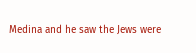Medina and he saw the Jews were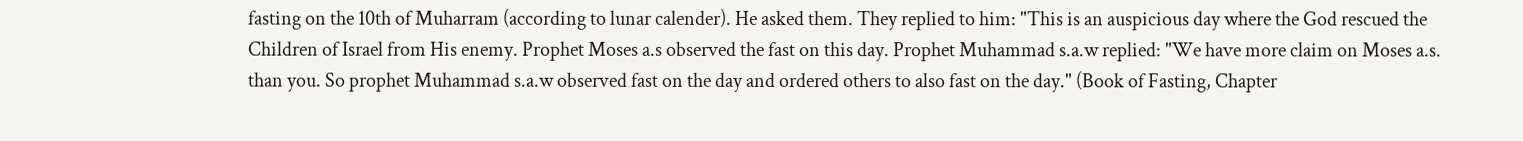fasting on the 10th of Muharram (according to lunar calender). He asked them. They replied to him: "This is an auspicious day where the God rescued the Children of Israel from His enemy. Prophet Moses a.s observed the fast on this day. Prophet Muhammad s.a.w replied: "We have more claim on Moses a.s. than you. So prophet Muhammad s.a.w observed fast on the day and ordered others to also fast on the day." (Book of Fasting, Chapter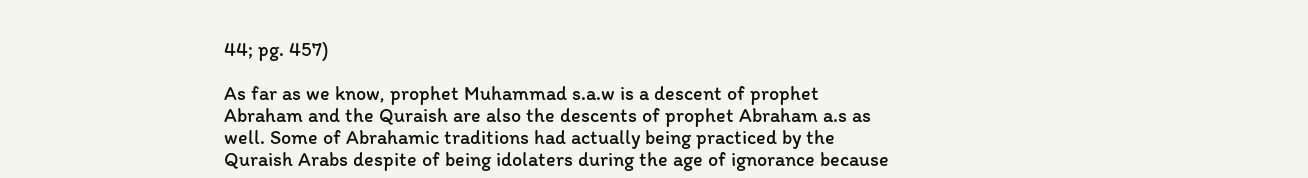44; pg. 457)

As far as we know, prophet Muhammad s.a.w is a descent of prophet Abraham and the Quraish are also the descents of prophet Abraham a.s as well. Some of Abrahamic traditions had actually being practiced by the Quraish Arabs despite of being idolaters during the age of ignorance because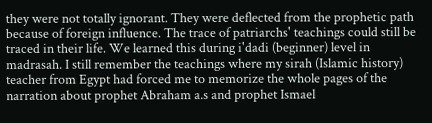they were not totally ignorant. They were deflected from the prophetic path because of foreign influence. The trace of patriarchs' teachings could still be traced in their life. We learned this during i'dadi (beginner) level in madrasah. I still remember the teachings where my sirah (Islamic history) teacher from Egypt had forced me to memorize the whole pages of the narration about prophet Abraham a.s and prophet Ismael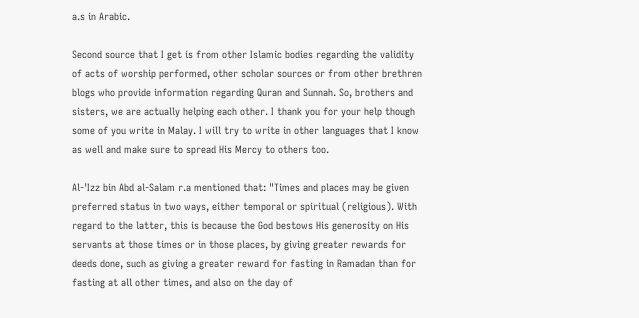a.s in Arabic.

Second source that I get is from other Islamic bodies regarding the validity of acts of worship performed, other scholar sources or from other brethren blogs who provide information regarding Quran and Sunnah. So, brothers and sisters, we are actually helping each other. I thank you for your help though some of you write in Malay. I will try to write in other languages that I know as well and make sure to spread His Mercy to others too.

Al-'Izz bin Abd al-Salam r.a mentioned that: "Times and places may be given preferred status in two ways, either temporal or spiritual (religious). With regard to the latter, this is because the God bestows His generosity on His servants at those times or in those places, by giving greater rewards for deeds done, such as giving a greater reward for fasting in Ramadan than for fasting at all other times, and also on the day of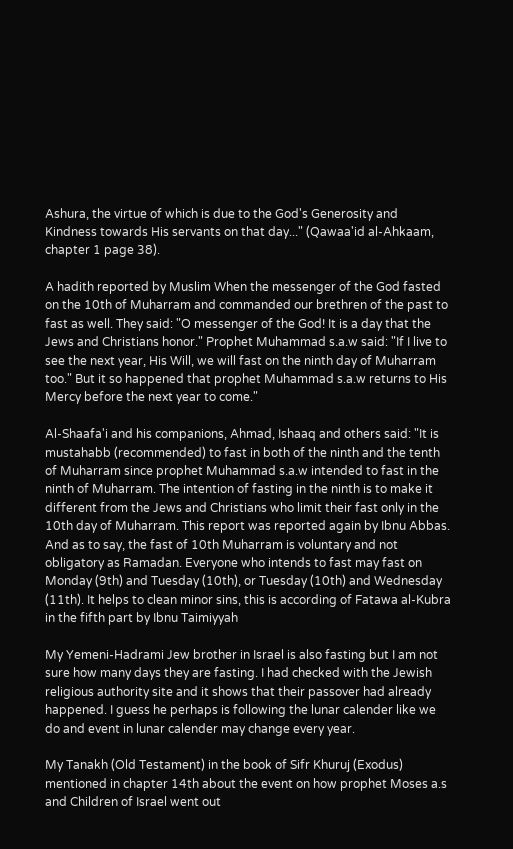Ashura, the virtue of which is due to the God's Generosity and Kindness towards His servants on that day..." (Qawaa'id al-Ahkaam, chapter 1 page 38).

A hadith reported by Muslim When the messenger of the God fasted on the 10th of Muharram and commanded our brethren of the past to fast as well. They said: "O messenger of the God! It is a day that the Jews and Christians honor." Prophet Muhammad s.a.w said: "If I live to see the next year, His Will, we will fast on the ninth day of Muharram too." But it so happened that prophet Muhammad s.a.w returns to His Mercy before the next year to come."

Al-Shaafa'i and his companions, Ahmad, Ishaaq and others said: "It is mustahabb (recommended) to fast in both of the ninth and the tenth of Muharram since prophet Muhammad s.a.w intended to fast in the ninth of Muharram. The intention of fasting in the ninth is to make it different from the Jews and Christians who limit their fast only in the 10th day of Muharram. This report was reported again by Ibnu Abbas. And as to say, the fast of 10th Muharram is voluntary and not obligatory as Ramadan. Everyone who intends to fast may fast on Monday (9th) and Tuesday (10th), or Tuesday (10th) and Wednesday (11th). It helps to clean minor sins, this is according of Fatawa al-Kubra in the fifth part by Ibnu Taimiyyah

My Yemeni-Hadrami Jew brother in Israel is also fasting but I am not sure how many days they are fasting. I had checked with the Jewish religious authority site and it shows that their passover had already happened. I guess he perhaps is following the lunar calender like we do and event in lunar calender may change every year.

My Tanakh (Old Testament) in the book of Sifr Khuruj (Exodus) mentioned in chapter 14th about the event on how prophet Moses a.s and Children of Israel went out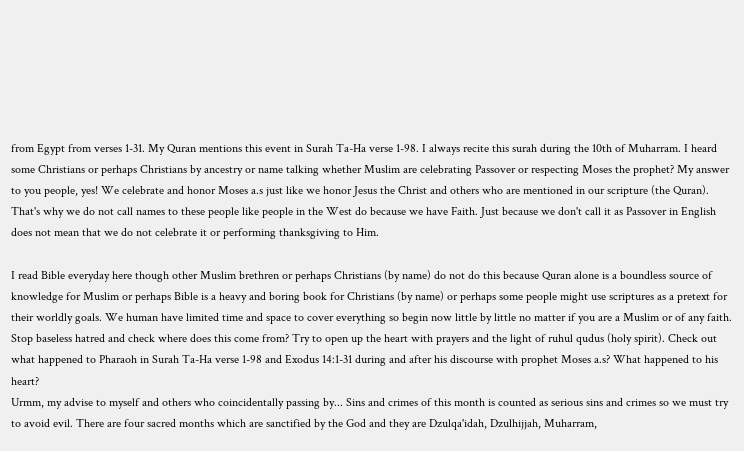from Egypt from verses 1-31. My Quran mentions this event in Surah Ta-Ha verse 1-98. I always recite this surah during the 10th of Muharram. I heard some Christians or perhaps Christians by ancestry or name talking whether Muslim are celebrating Passover or respecting Moses the prophet? My answer to you people, yes! We celebrate and honor Moses a.s just like we honor Jesus the Christ and others who are mentioned in our scripture (the Quran). That's why we do not call names to these people like people in the West do because we have Faith. Just because we don't call it as Passover in English does not mean that we do not celebrate it or performing thanksgiving to Him.

I read Bible everyday here though other Muslim brethren or perhaps Christians (by name) do not do this because Quran alone is a boundless source of knowledge for Muslim or perhaps Bible is a heavy and boring book for Christians (by name) or perhaps some people might use scriptures as a pretext for their worldly goals. We human have limited time and space to cover everything so begin now little by little no matter if you are a Muslim or of any faith. Stop baseless hatred and check where does this come from? Try to open up the heart with prayers and the light of ruhul qudus (holy spirit). Check out what happened to Pharaoh in Surah Ta-Ha verse 1-98 and Exodus 14:1-31 during and after his discourse with prophet Moses a.s? What happened to his heart?
Urmm, my advise to myself and others who coincidentally passing by... Sins and crimes of this month is counted as serious sins and crimes so we must try to avoid evil. There are four sacred months which are sanctified by the God and they are Dzulqa'idah, Dzulhijjah, Muharram,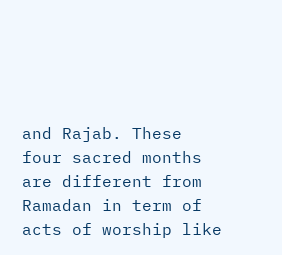and Rajab. These four sacred months are different from Ramadan in term of acts of worship like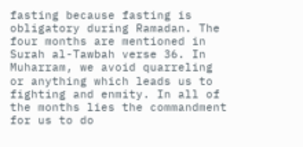fasting because fasting is obligatory during Ramadan. The four months are mentioned in Surah al-Tawbah verse 36. In Muharram, we avoid quarreling or anything which leads us to fighting and enmity. In all of the months lies the commandment for us to do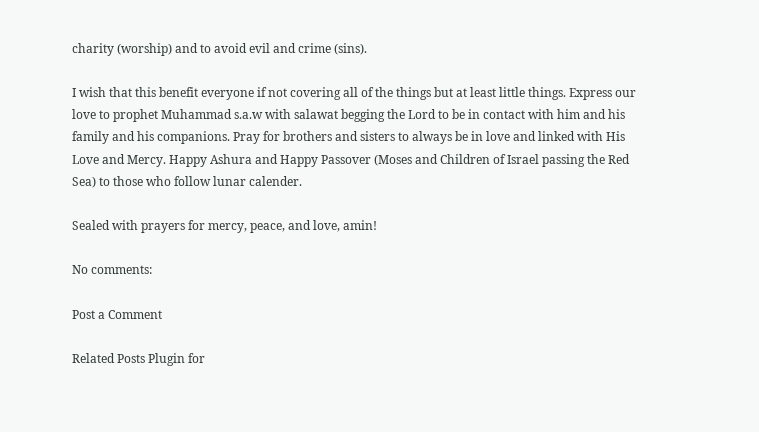charity (worship) and to avoid evil and crime (sins).

I wish that this benefit everyone if not covering all of the things but at least little things. Express our love to prophet Muhammad s.a.w with salawat begging the Lord to be in contact with him and his family and his companions. Pray for brothers and sisters to always be in love and linked with His Love and Mercy. Happy Ashura and Happy Passover (Moses and Children of Israel passing the Red Sea) to those who follow lunar calender.

Sealed with prayers for mercy, peace, and love, amin!

No comments:

Post a Comment

Related Posts Plugin for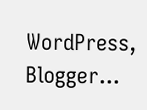WordPress, Blogger...